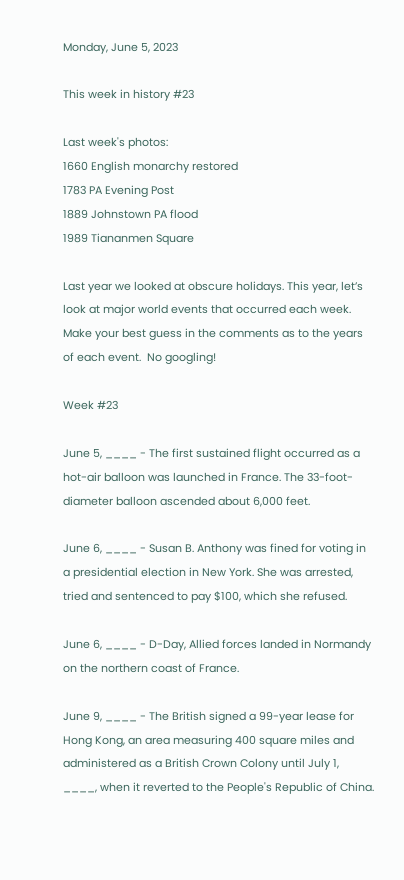Monday, June 5, 2023

This week in history #23

Last week's photos:
1660 English monarchy restored
1783 PA Evening Post
1889 Johnstown PA flood
1989 Tiananmen Square

Last year we looked at obscure holidays. This year, let’s look at major world events that occurred each week.  Make your best guess in the comments as to the years of each event.  No googling!

Week #23

June 5, ____ - The first sustained flight occurred as a hot-air balloon was launched in France. The 33-foot-diameter balloon ascended about 6,000 feet.

June 6, ____ - Susan B. Anthony was fined for voting in a presidential election in New York. She was arrested, tried and sentenced to pay $100, which she refused.

June 6, ____ - D-Day, Allied forces landed in Normandy on the northern coast of France.

June 9, ____ - The British signed a 99-year lease for Hong Kong, an area measuring 400 square miles and administered as a British Crown Colony until July 1, ____, when it reverted to the People's Republic of China.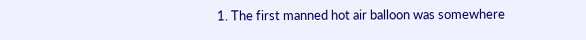1. The first manned hot air balloon was somewhere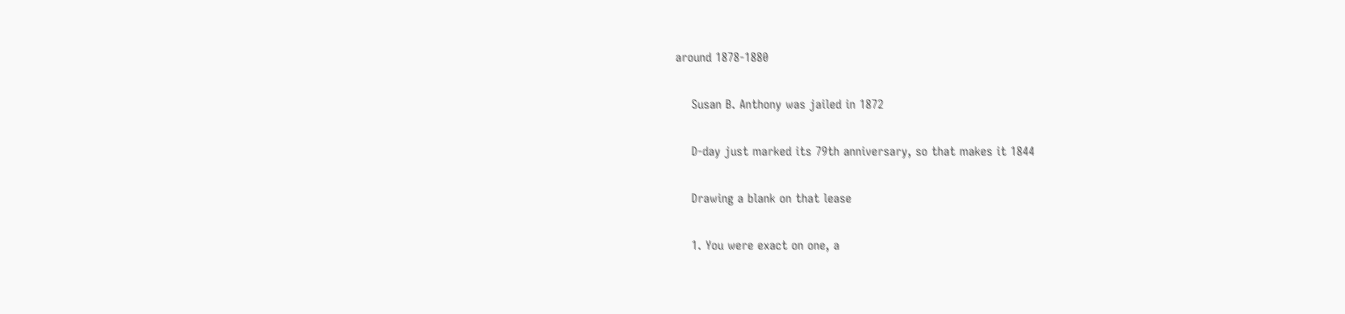around 1878-1880

    Susan B. Anthony was jailed in 1872

    D-day just marked its 79th anniversary, so that makes it 1844

    Drawing a blank on that lease

    1. You were exact on one, a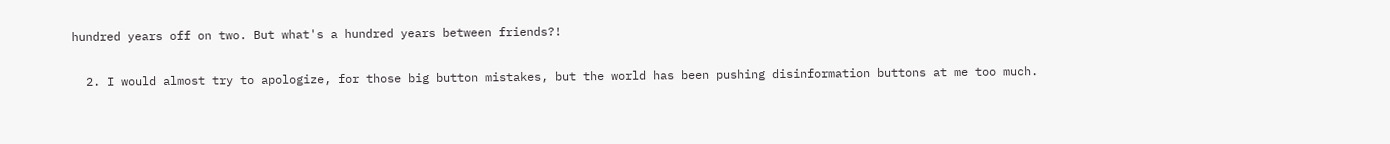hundred years off on two. But what's a hundred years between friends?!

  2. I would almost try to apologize, for those big button mistakes, but the world has been pushing disinformation buttons at me too much.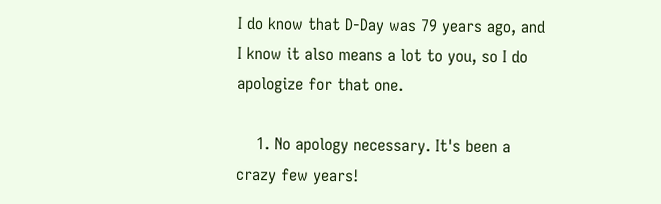I do know that D-Day was 79 years ago, and I know it also means a lot to you, so I do apologize for that one.

    1. No apology necessary. It's been a crazy few years!